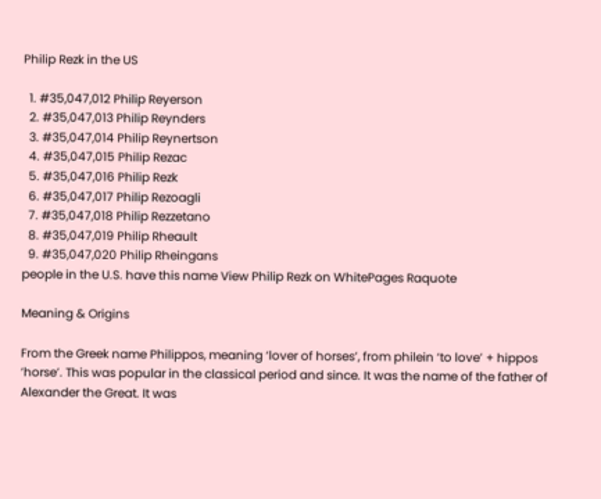Philip Rezk in the US

  1. #35,047,012 Philip Reyerson
  2. #35,047,013 Philip Reynders
  3. #35,047,014 Philip Reynertson
  4. #35,047,015 Philip Rezac
  5. #35,047,016 Philip Rezk
  6. #35,047,017 Philip Rezoagli
  7. #35,047,018 Philip Rezzetano
  8. #35,047,019 Philip Rheault
  9. #35,047,020 Philip Rheingans
people in the U.S. have this name View Philip Rezk on WhitePages Raquote

Meaning & Origins

From the Greek name Philippos, meaning ‘lover of horses’, from philein ‘to love’ + hippos ‘horse’. This was popular in the classical period and since. It was the name of the father of Alexander the Great. It was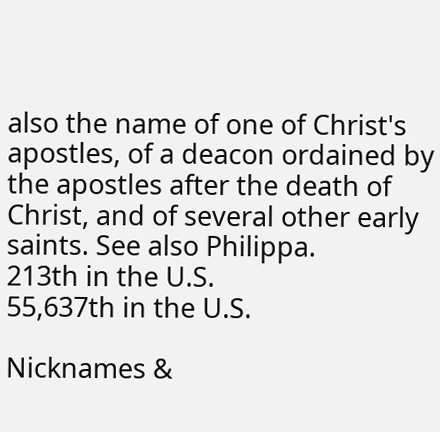also the name of one of Christ's apostles, of a deacon ordained by the apostles after the death of Christ, and of several other early saints. See also Philippa.
213th in the U.S.
55,637th in the U.S.

Nicknames &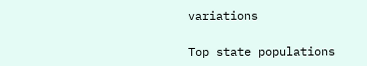variations

Top state populations